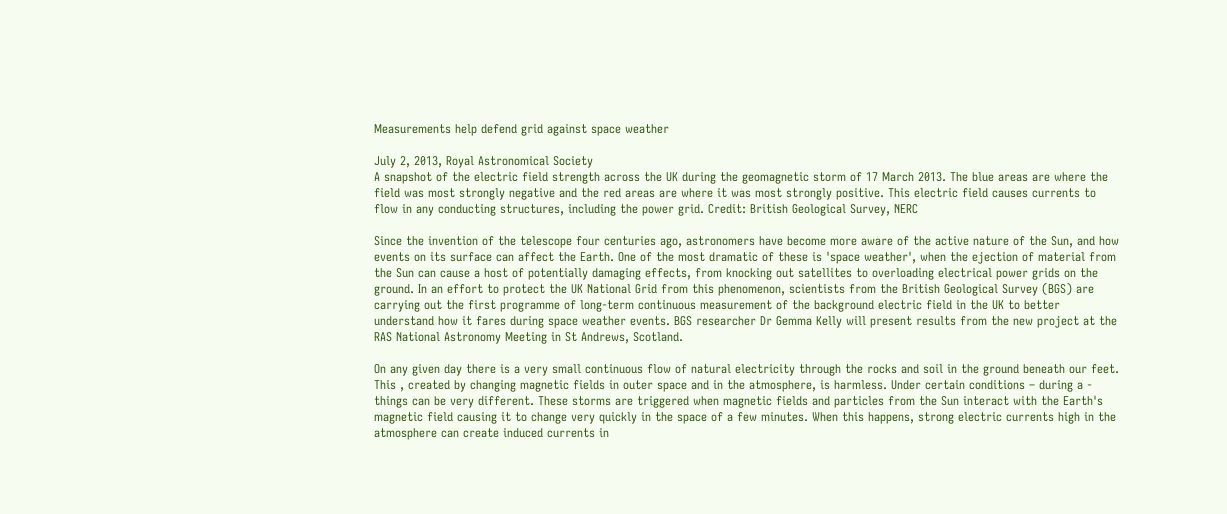Measurements help defend grid against space weather

July 2, 2013, Royal Astronomical Society
A snapshot of the electric field strength across the UK during the geomagnetic storm of 17 March 2013. The blue areas are where the field was most strongly negative and the red areas are where it was most strongly positive. This electric field causes currents to flow in any conducting structures, including the power grid. Credit: British Geological Survey, NERC

Since the invention of the telescope four centuries ago, astronomers have become more aware of the active nature of the Sun, and how events on its surface can affect the Earth. One of the most dramatic of these is 'space weather', when the ejection of material from the Sun can cause a host of potentially damaging effects, from knocking out satellites to overloading electrical power grids on the ground. In an effort to protect the UK National Grid from this phenomenon, scientists from the British Geological Survey (BGS) are carrying out the first programme of long-term continuous measurement of the background electric field in the UK to better understand how it fares during space weather events. BGS researcher Dr Gemma Kelly will present results from the new project at the RAS National Astronomy Meeting in St Andrews, Scotland.

On any given day there is a very small continuous flow of natural electricity through the rocks and soil in the ground beneath our feet. This , created by changing magnetic fields in outer space and in the atmosphere, is harmless. Under certain conditions – during a - things can be very different. These storms are triggered when magnetic fields and particles from the Sun interact with the Earth's magnetic field causing it to change very quickly in the space of a few minutes. When this happens, strong electric currents high in the atmosphere can create induced currents in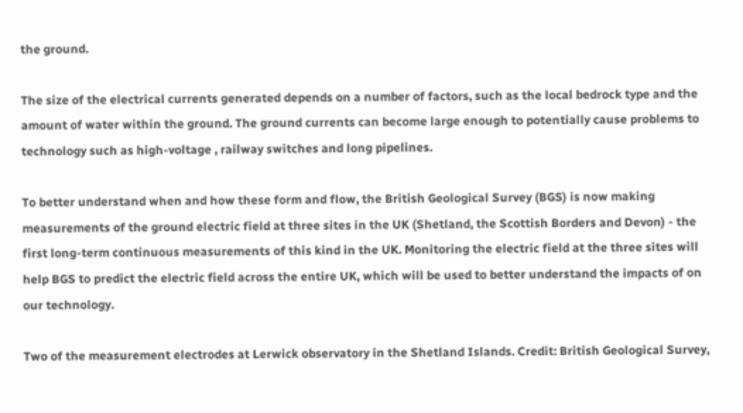the ground.

The size of the electrical currents generated depends on a number of factors, such as the local bedrock type and the amount of water within the ground. The ground currents can become large enough to potentially cause problems to technology such as high-voltage , railway switches and long pipelines.

To better understand when and how these form and flow, the British Geological Survey (BGS) is now making measurements of the ground electric field at three sites in the UK (Shetland, the Scottish Borders and Devon) - the first long-term continuous measurements of this kind in the UK. Monitoring the electric field at the three sites will help BGS to predict the electric field across the entire UK, which will be used to better understand the impacts of on our technology.

Two of the measurement electrodes at Lerwick observatory in the Shetland Islands. Credit: British Geological Survey,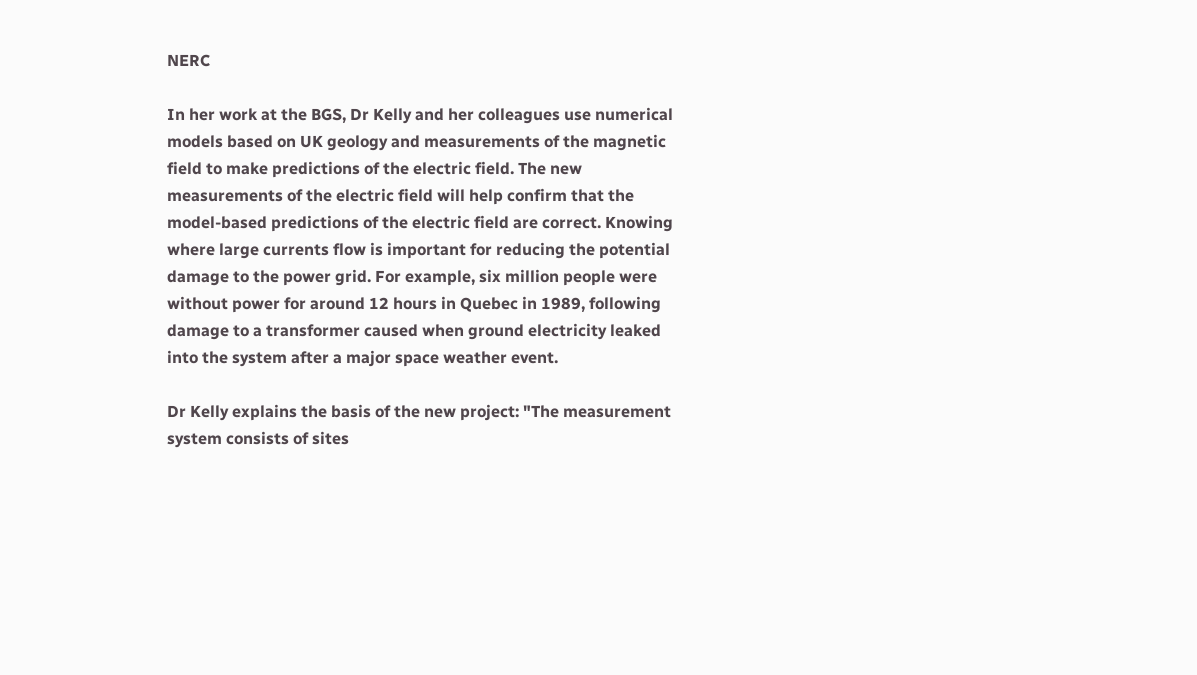NERC

In her work at the BGS, Dr Kelly and her colleagues use numerical models based on UK geology and measurements of the magnetic field to make predictions of the electric field. The new measurements of the electric field will help confirm that the model-based predictions of the electric field are correct. Knowing where large currents flow is important for reducing the potential damage to the power grid. For example, six million people were without power for around 12 hours in Quebec in 1989, following damage to a transformer caused when ground electricity leaked into the system after a major space weather event.

Dr Kelly explains the basis of the new project: "The measurement system consists of sites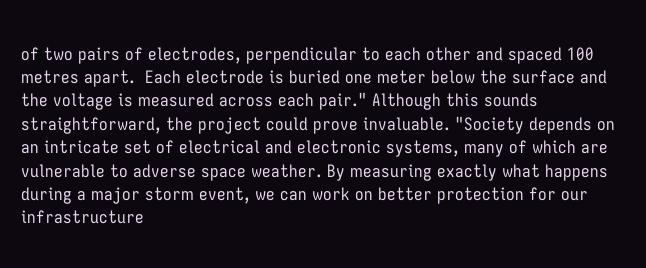of two pairs of electrodes, perpendicular to each other and spaced 100 metres apart.  Each electrode is buried one meter below the surface and the voltage is measured across each pair." Although this sounds straightforward, the project could prove invaluable. "Society depends on an intricate set of electrical and electronic systems, many of which are vulnerable to adverse space weather. By measuring exactly what happens during a major storm event, we can work on better protection for our infrastructure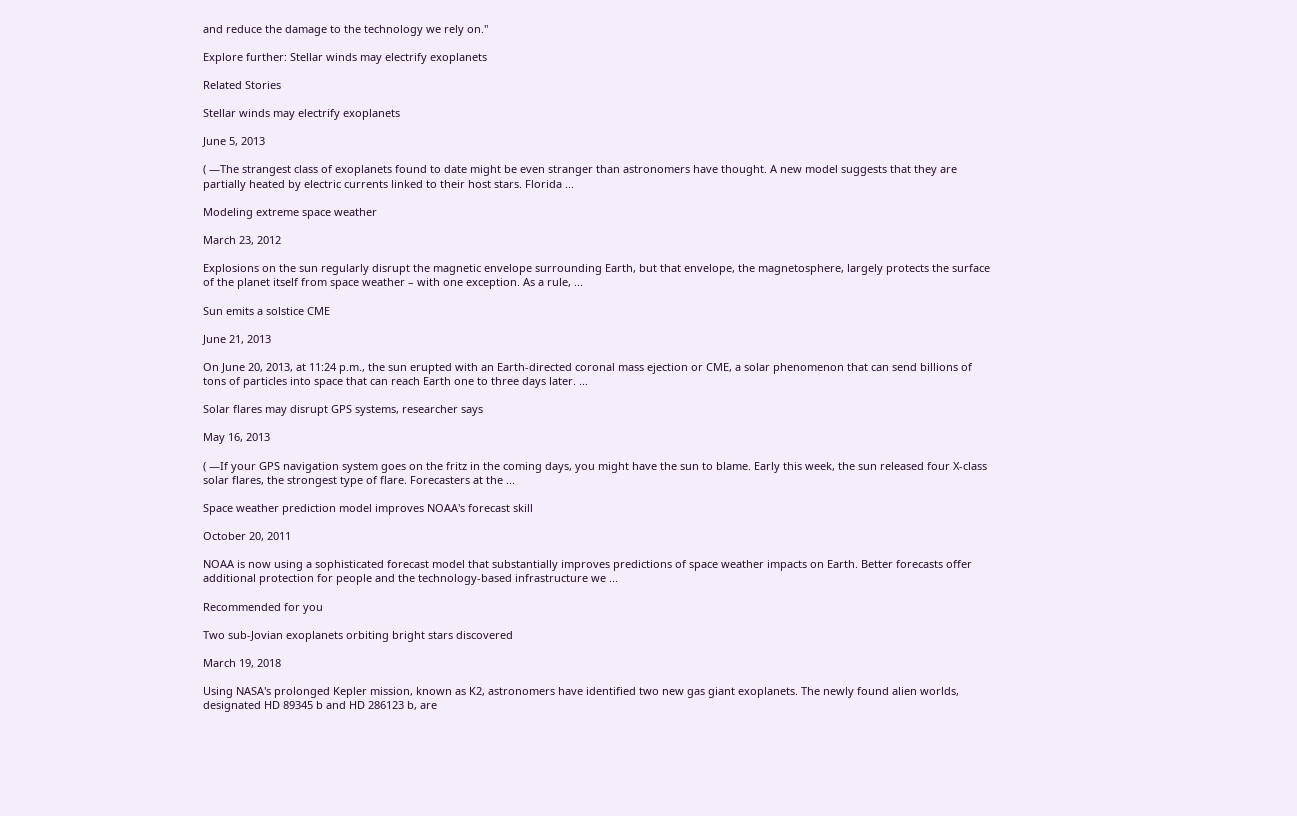and reduce the damage to the technology we rely on."

Explore further: Stellar winds may electrify exoplanets

Related Stories

Stellar winds may electrify exoplanets

June 5, 2013

( —The strangest class of exoplanets found to date might be even stranger than astronomers have thought. A new model suggests that they are partially heated by electric currents linked to their host stars. Florida ...

Modeling extreme space weather

March 23, 2012

Explosions on the sun regularly disrupt the magnetic envelope surrounding Earth, but that envelope, the magnetosphere, largely protects the surface of the planet itself from space weather – with one exception. As a rule, ...

Sun emits a solstice CME

June 21, 2013

On June 20, 2013, at 11:24 p.m., the sun erupted with an Earth-directed coronal mass ejection or CME, a solar phenomenon that can send billions of tons of particles into space that can reach Earth one to three days later. ...

Solar flares may disrupt GPS systems, researcher says

May 16, 2013

( —If your GPS navigation system goes on the fritz in the coming days, you might have the sun to blame. Early this week, the sun released four X-class solar flares, the strongest type of flare. Forecasters at the ...

Space weather prediction model improves NOAA's forecast skill

October 20, 2011

NOAA is now using a sophisticated forecast model that substantially improves predictions of space weather impacts on Earth. Better forecasts offer additional protection for people and the technology-based infrastructure we ...

Recommended for you

Two sub-Jovian exoplanets orbiting bright stars discovered

March 19, 2018

Using NASA's prolonged Kepler mission, known as K2, astronomers have identified two new gas giant exoplanets. The newly found alien worlds, designated HD 89345 b and HD 286123 b, are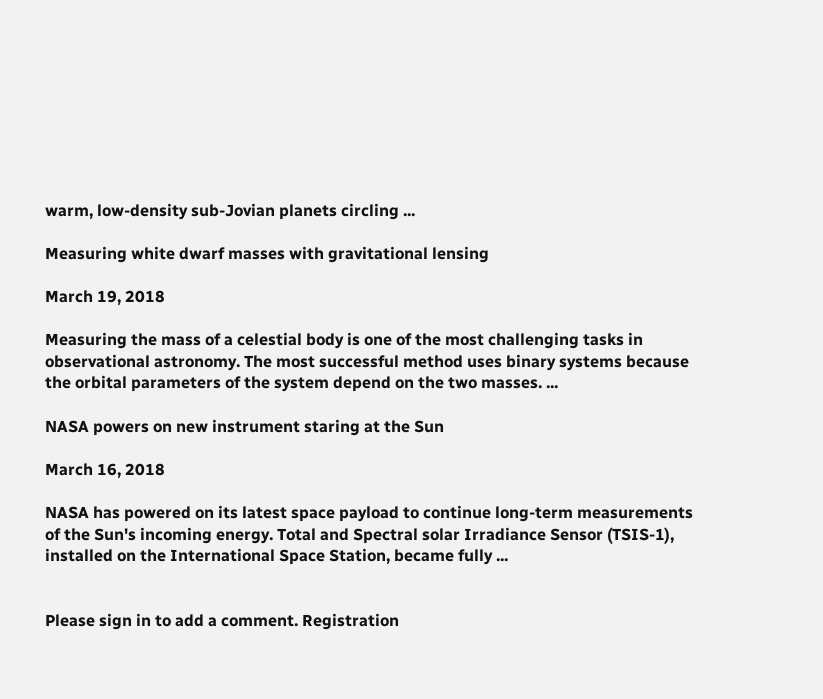warm, low-density sub-Jovian planets circling ...

Measuring white dwarf masses with gravitational lensing

March 19, 2018

Measuring the mass of a celestial body is one of the most challenging tasks in observational astronomy. The most successful method uses binary systems because the orbital parameters of the system depend on the two masses. ...

NASA powers on new instrument staring at the Sun

March 16, 2018

NASA has powered on its latest space payload to continue long-term measurements of the Sun's incoming energy. Total and Spectral solar Irradiance Sensor (TSIS-1), installed on the International Space Station, became fully ...


Please sign in to add a comment. Registration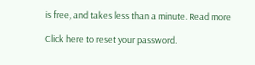is free, and takes less than a minute. Read more

Click here to reset your password.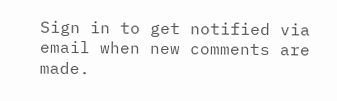Sign in to get notified via email when new comments are made.